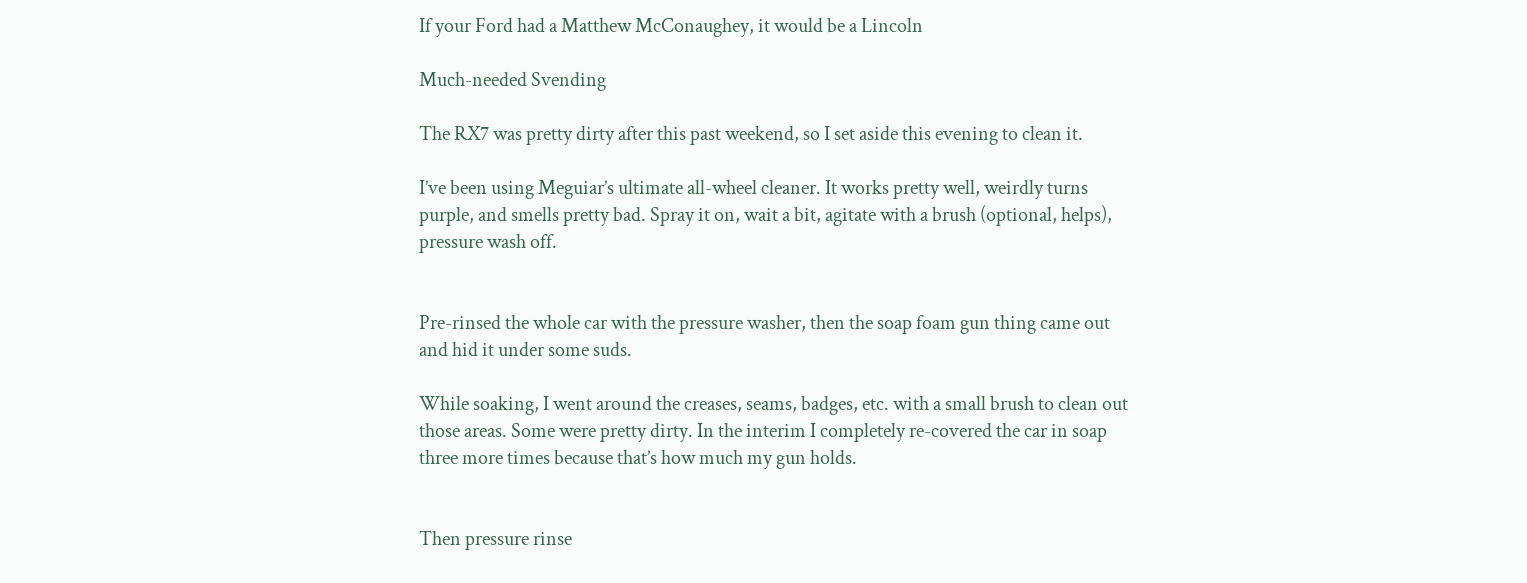If your Ford had a Matthew McConaughey, it would be a Lincoln

Much-needed Svending

The RX7 was pretty dirty after this past weekend, so I set aside this evening to clean it.

I’ve been using Meguiar’s ultimate all-wheel cleaner. It works pretty well, weirdly turns purple, and smells pretty bad. Spray it on, wait a bit, agitate with a brush (optional, helps), pressure wash off.


Pre-rinsed the whole car with the pressure washer, then the soap foam gun thing came out and hid it under some suds.

While soaking, I went around the creases, seams, badges, etc. with a small brush to clean out those areas. Some were pretty dirty. In the interim I completely re-covered the car in soap three more times because that’s how much my gun holds.


Then pressure rinse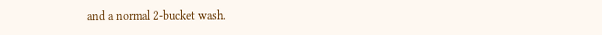and a normal 2-bucket wash.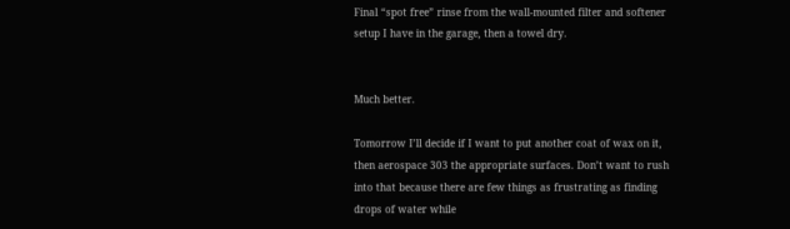Final “spot free” rinse from the wall-mounted filter and softener setup I have in the garage, then a towel dry.


Much better.

Tomorrow I’ll decide if I want to put another coat of wax on it, then aerospace 303 the appropriate surfaces. Don’t want to rush into that because there are few things as frustrating as finding drops of water while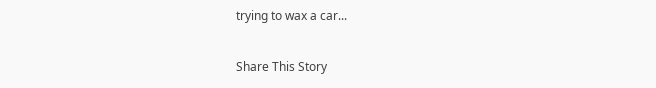trying to wax a car...

Share This Story